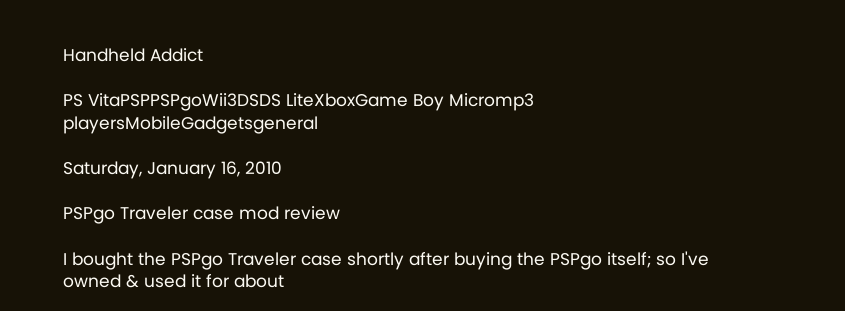Handheld Addict

PS VitaPSPPSPgoWii3DSDS LiteXboxGame Boy Micromp3 playersMobileGadgetsgeneral

Saturday, January 16, 2010

PSPgo Traveler case mod review

I bought the PSPgo Traveler case shortly after buying the PSPgo itself; so I've owned & used it for about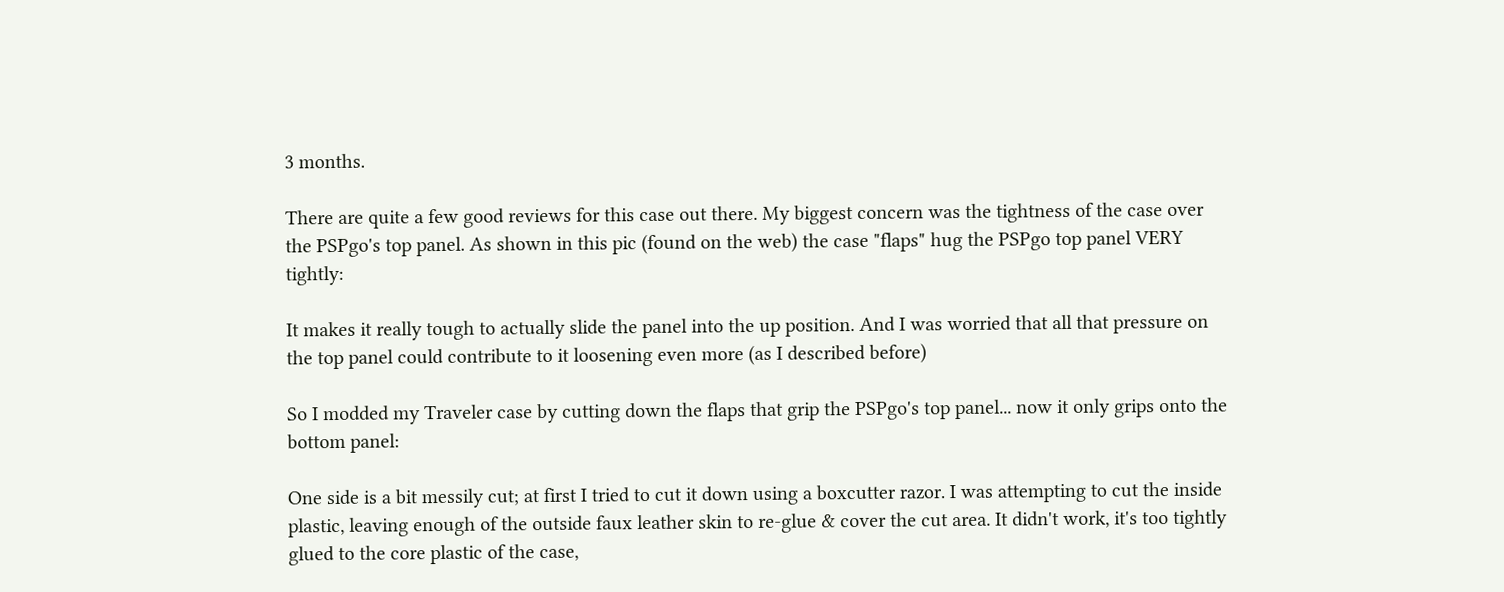3 months.

There are quite a few good reviews for this case out there. My biggest concern was the tightness of the case over the PSPgo's top panel. As shown in this pic (found on the web) the case "flaps" hug the PSPgo top panel VERY tightly:

It makes it really tough to actually slide the panel into the up position. And I was worried that all that pressure on the top panel could contribute to it loosening even more (as I described before)

So I modded my Traveler case by cutting down the flaps that grip the PSPgo's top panel... now it only grips onto the bottom panel:

One side is a bit messily cut; at first I tried to cut it down using a boxcutter razor. I was attempting to cut the inside plastic, leaving enough of the outside faux leather skin to re-glue & cover the cut area. It didn't work, it's too tightly glued to the core plastic of the case,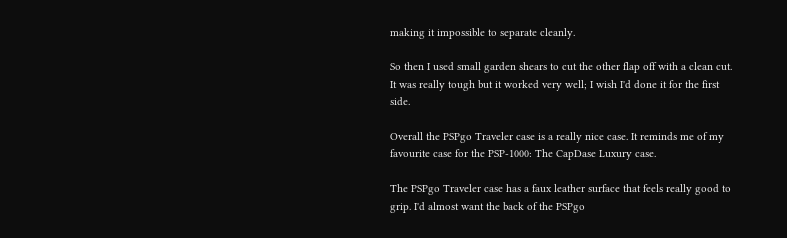making it impossible to separate cleanly.

So then I used small garden shears to cut the other flap off with a clean cut. It was really tough but it worked very well; I wish I'd done it for the first side.

Overall the PSPgo Traveler case is a really nice case. It reminds me of my favourite case for the PSP-1000: The CapDase Luxury case.

The PSPgo Traveler case has a faux leather surface that feels really good to grip. I'd almost want the back of the PSPgo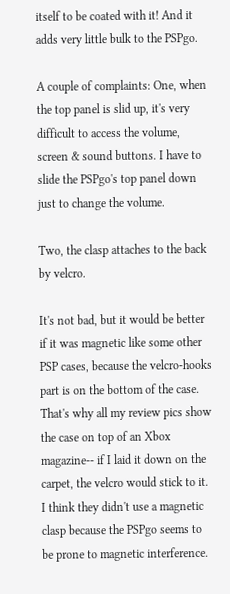itself to be coated with it! And it adds very little bulk to the PSPgo.

A couple of complaints: One, when the top panel is slid up, it's very difficult to access the volume, screen & sound buttons. I have to slide the PSPgo's top panel down just to change the volume.

Two, the clasp attaches to the back by velcro.

It's not bad, but it would be better if it was magnetic like some other PSP cases, because the velcro-hooks part is on the bottom of the case. That's why all my review pics show the case on top of an Xbox magazine-- if I laid it down on the carpet, the velcro would stick to it. I think they didn't use a magnetic clasp because the PSPgo seems to be prone to magnetic interference.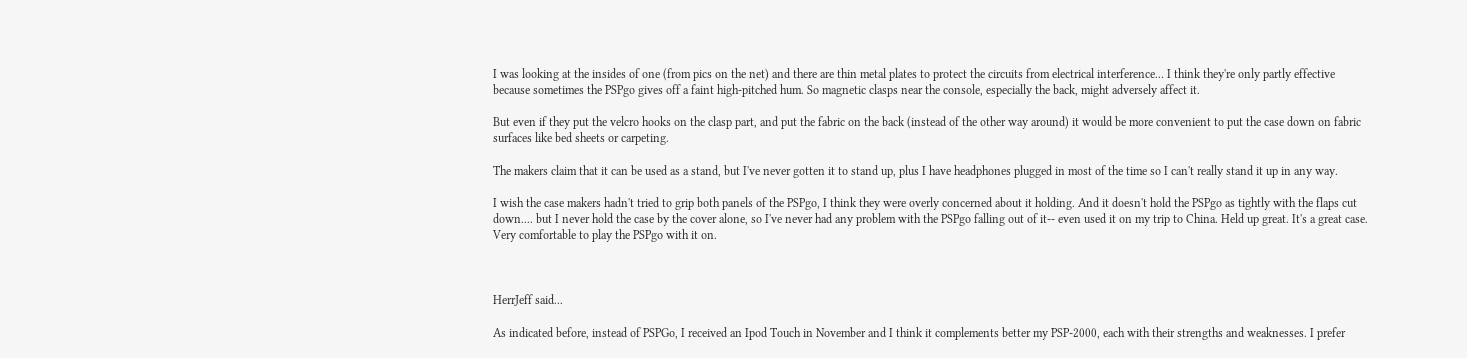I was looking at the insides of one (from pics on the net) and there are thin metal plates to protect the circuits from electrical interference... I think they're only partly effective because sometimes the PSPgo gives off a faint high-pitched hum. So magnetic clasps near the console, especially the back, might adversely affect it.

But even if they put the velcro hooks on the clasp part, and put the fabric on the back (instead of the other way around) it would be more convenient to put the case down on fabric surfaces like bed sheets or carpeting.

The makers claim that it can be used as a stand, but I've never gotten it to stand up, plus I have headphones plugged in most of the time so I can't really stand it up in any way.

I wish the case makers hadn't tried to grip both panels of the PSPgo, I think they were overly concerned about it holding. And it doesn't hold the PSPgo as tightly with the flaps cut down.... but I never hold the case by the cover alone, so I've never had any problem with the PSPgo falling out of it-- even used it on my trip to China. Held up great. It's a great case. Very comfortable to play the PSPgo with it on.



HerrJeff said...

As indicated before, instead of PSPGo, I received an Ipod Touch in November and I think it complements better my PSP-2000, each with their strengths and weaknesses. I prefer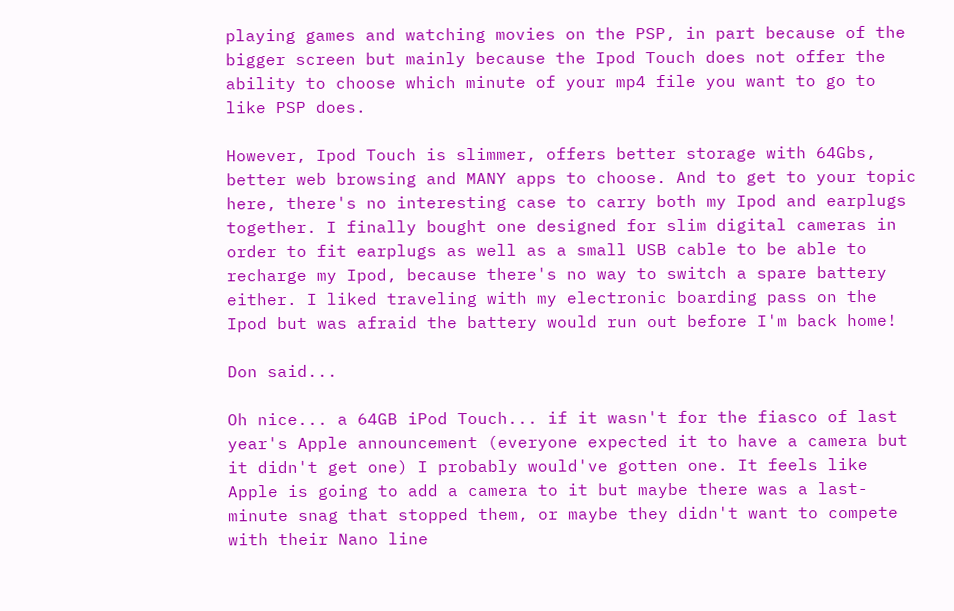playing games and watching movies on the PSP, in part because of the bigger screen but mainly because the Ipod Touch does not offer the ability to choose which minute of your mp4 file you want to go to like PSP does.

However, Ipod Touch is slimmer, offers better storage with 64Gbs, better web browsing and MANY apps to choose. And to get to your topic here, there's no interesting case to carry both my Ipod and earplugs together. I finally bought one designed for slim digital cameras in order to fit earplugs as well as a small USB cable to be able to recharge my Ipod, because there's no way to switch a spare battery either. I liked traveling with my electronic boarding pass on the Ipod but was afraid the battery would run out before I'm back home!

Don said...

Oh nice... a 64GB iPod Touch... if it wasn't for the fiasco of last year's Apple announcement (everyone expected it to have a camera but it didn't get one) I probably would've gotten one. It feels like Apple is going to add a camera to it but maybe there was a last-minute snag that stopped them, or maybe they didn't want to compete with their Nano line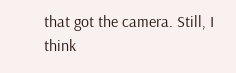that got the camera. Still, I think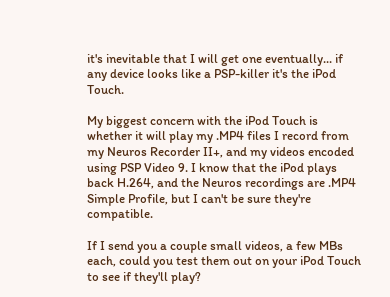it's inevitable that I will get one eventually... if any device looks like a PSP-killer it's the iPod Touch.

My biggest concern with the iPod Touch is whether it will play my .MP4 files I record from my Neuros Recorder II+, and my videos encoded using PSP Video 9. I know that the iPod plays back H.264, and the Neuros recordings are .MP4 Simple Profile, but I can't be sure they're compatible.

If I send you a couple small videos, a few MBs each, could you test them out on your iPod Touch to see if they'll play?